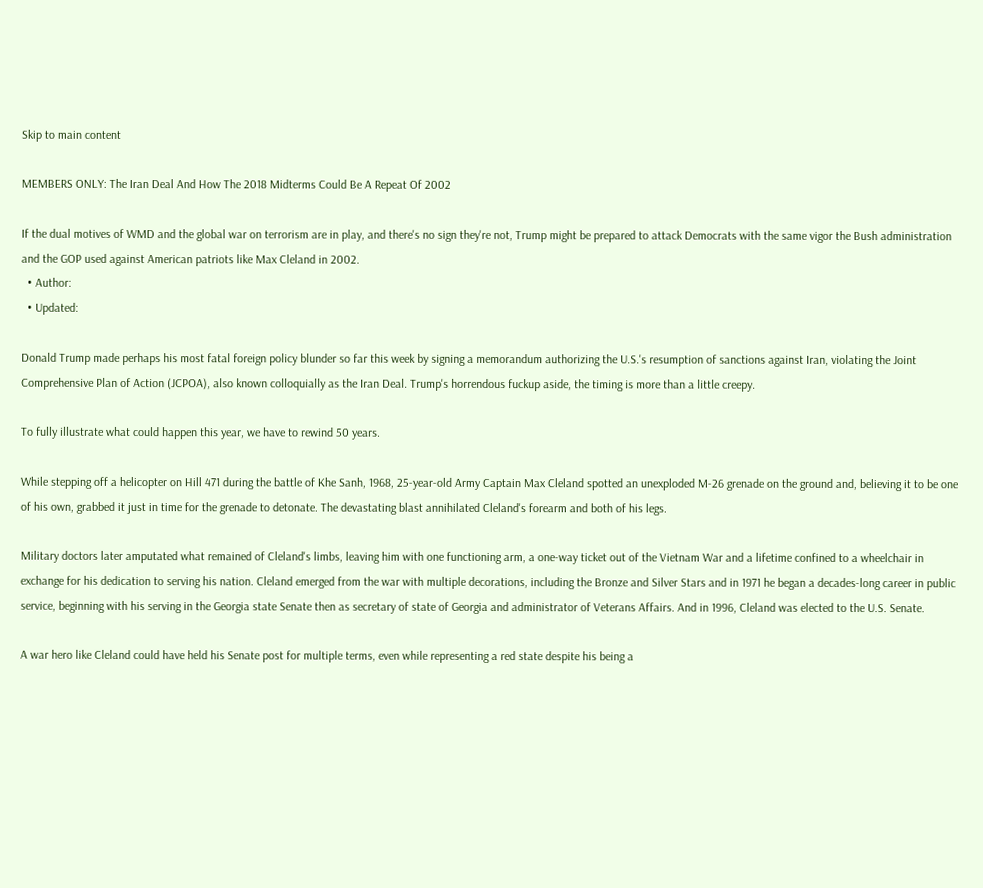Skip to main content

MEMBERS ONLY: The Iran Deal And How The 2018 Midterms Could Be A Repeat Of 2002

If the dual motives of WMD and the global war on terrorism are in play, and there's no sign they're not, Trump might be prepared to attack Democrats with the same vigor the Bush administration and the GOP used against American patriots like Max Cleland in 2002.
  • Author:
  • Updated:

Donald Trump made perhaps his most fatal foreign policy blunder so far this week by signing a memorandum authorizing the U.S.'s resumption of sanctions against Iran, violating the Joint Comprehensive Plan of Action (JCPOA), also known colloquially as the Iran Deal. Trump's horrendous fuckup aside, the timing is more than a little creepy.

To fully illustrate what could happen this year, we have to rewind 50 years.

While stepping off a helicopter on Hill 471 during the battle of Khe Sanh, 1968, 25-year-old Army Captain Max Cleland spotted an unexploded M-26 grenade on the ground and, believing it to be one of his own, grabbed it just in time for the grenade to detonate. The devastating blast annihilated Cleland's forearm and both of his legs.

Military doctors later amputated what remained of Cleland's limbs, leaving him with one functioning arm, a one-way ticket out of the Vietnam War and a lifetime confined to a wheelchair in exchange for his dedication to serving his nation. Cleland emerged from the war with multiple decorations, including the Bronze and Silver Stars and in 1971 he began a decades-long career in public service, beginning with his serving in the Georgia state Senate then as secretary of state of Georgia and administrator of Veterans Affairs. And in 1996, Cleland was elected to the U.S. Senate.

A war hero like Cleland could have held his Senate post for multiple terms, even while representing a red state despite his being a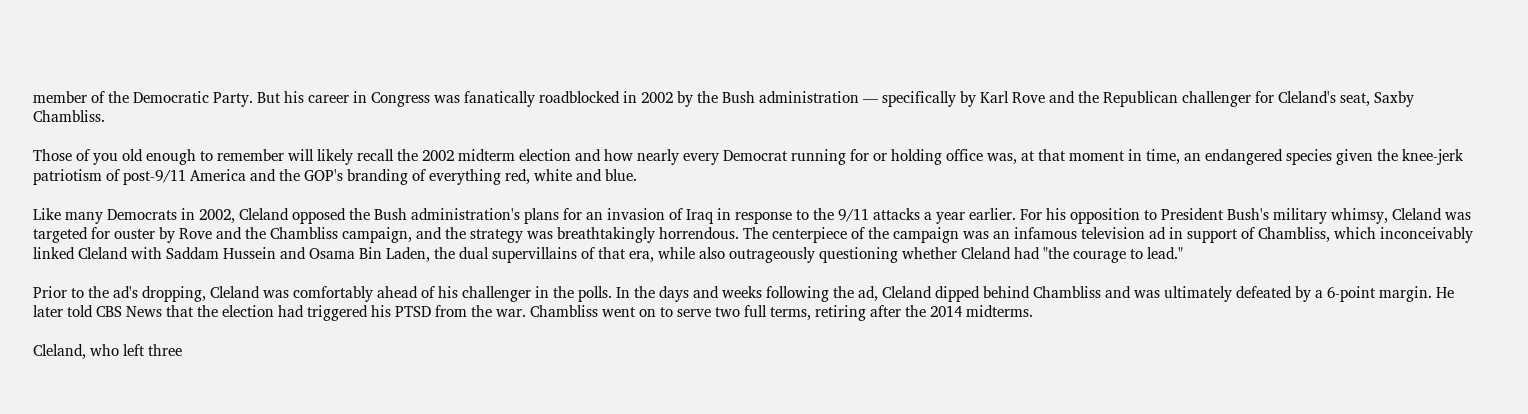member of the Democratic Party. But his career in Congress was fanatically roadblocked in 2002 by the Bush administration — specifically by Karl Rove and the Republican challenger for Cleland's seat, Saxby Chambliss.

Those of you old enough to remember will likely recall the 2002 midterm election and how nearly every Democrat running for or holding office was, at that moment in time, an endangered species given the knee-jerk patriotism of post-9/11 America and the GOP's branding of everything red, white and blue.

Like many Democrats in 2002, Cleland opposed the Bush administration's plans for an invasion of Iraq in response to the 9/11 attacks a year earlier. For his opposition to President Bush's military whimsy, Cleland was targeted for ouster by Rove and the Chambliss campaign, and the strategy was breathtakingly horrendous. The centerpiece of the campaign was an infamous television ad in support of Chambliss, which inconceivably linked Cleland with Saddam Hussein and Osama Bin Laden, the dual supervillains of that era, while also outrageously questioning whether Cleland had "the courage to lead."

Prior to the ad's dropping, Cleland was comfortably ahead of his challenger in the polls. In the days and weeks following the ad, Cleland dipped behind Chambliss and was ultimately defeated by a 6-point margin. He later told CBS News that the election had triggered his PTSD from the war. Chambliss went on to serve two full terms, retiring after the 2014 midterms.

Cleland, who left three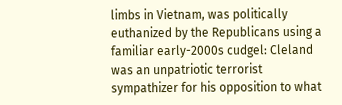limbs in Vietnam, was politically euthanized by the Republicans using a familiar early-2000s cudgel: Cleland was an unpatriotic terrorist sympathizer for his opposition to what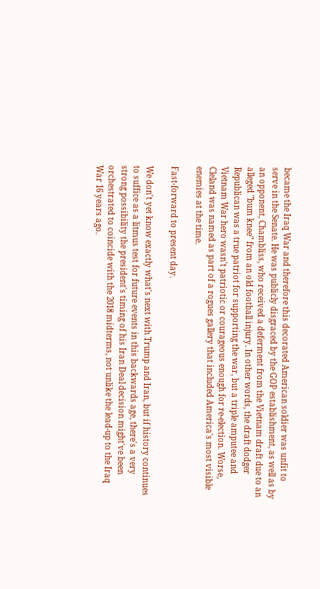became the Iraq War and therefore this decorated American soldier was unfit to serve in the Senate. He was publicly disgraced by the GOP establishment, as well as by an opponent, Chambliss, who received a deferment from the Vietnam draft due to an alleged "bum knee" from an old football injury. In other words, the draft dodger Republican was a true patriot for supporting the war, but a triple amputee and Vietnam War hero wasn't patriotic or courageous enough for re-election. Worse, Cleland was named as part of a rogues gallery that included America's most visible enemies at the time.

Fast-forward to present day.

We don't yet know exactly what's next with Trump and Iran, but if history continues to suffice as a litmus test for future events in this backwards age, there's a very strong possibility the president's timing of his Iran Deal decision might've been orchestrated to coincide with the 2018 midterms, not unlike the lead-up to the Iraq War 16 years ago.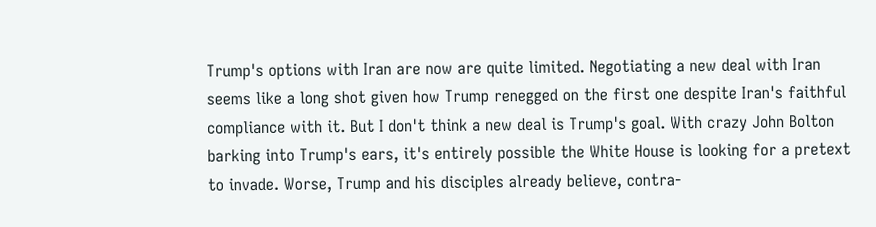Trump's options with Iran are now are quite limited. Negotiating a new deal with Iran seems like a long shot given how Trump renegged on the first one despite Iran's faithful compliance with it. But I don't think a new deal is Trump's goal. With crazy John Bolton barking into Trump's ears, it's entirely possible the White House is looking for a pretext to invade. Worse, Trump and his disciples already believe, contra-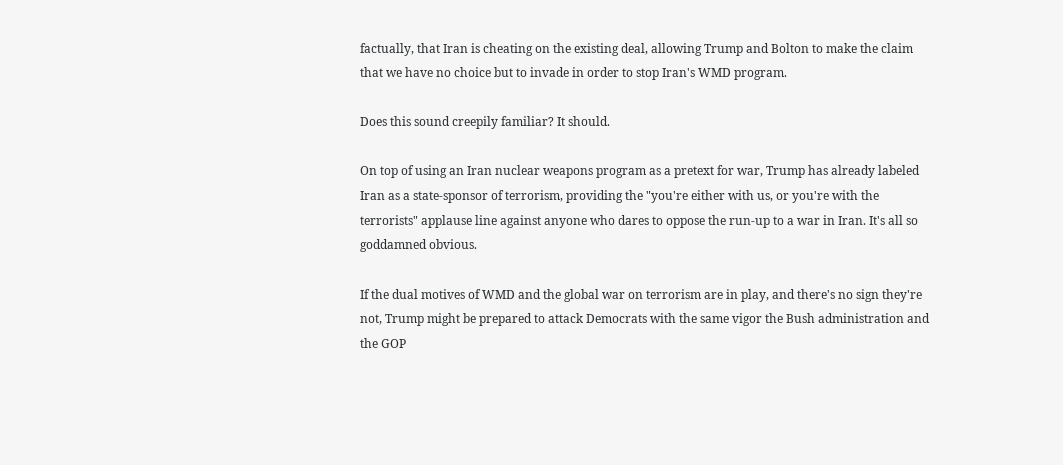factually, that Iran is cheating on the existing deal, allowing Trump and Bolton to make the claim that we have no choice but to invade in order to stop Iran's WMD program.

Does this sound creepily familiar? It should.

On top of using an Iran nuclear weapons program as a pretext for war, Trump has already labeled Iran as a state-sponsor of terrorism, providing the "you're either with us, or you're with the terrorists" applause line against anyone who dares to oppose the run-up to a war in Iran. It's all so goddamned obvious.

If the dual motives of WMD and the global war on terrorism are in play, and there's no sign they're not, Trump might be prepared to attack Democrats with the same vigor the Bush administration and the GOP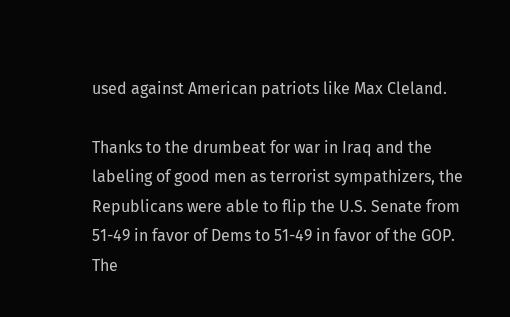used against American patriots like Max Cleland.

Thanks to the drumbeat for war in Iraq and the labeling of good men as terrorist sympathizers, the Republicans were able to flip the U.S. Senate from 51-49 in favor of Dems to 51-49 in favor of the GOP. The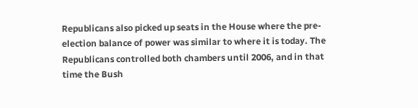Republicans also picked up seats in the House where the pre-election balance of power was similar to where it is today. The Republicans controlled both chambers until 2006, and in that time the Bush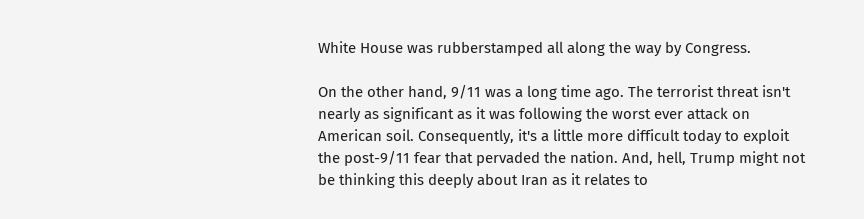White House was rubberstamped all along the way by Congress.

On the other hand, 9/11 was a long time ago. The terrorist threat isn't nearly as significant as it was following the worst ever attack on American soil. Consequently, it's a little more difficult today to exploit the post-9/11 fear that pervaded the nation. And, hell, Trump might not be thinking this deeply about Iran as it relates to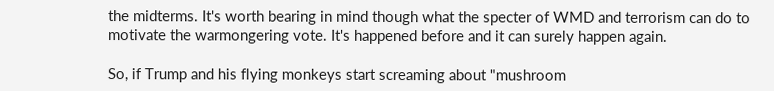the midterms. It's worth bearing in mind though what the specter of WMD and terrorism can do to motivate the warmongering vote. It's happened before and it can surely happen again.

So, if Trump and his flying monkeys start screaming about "mushroom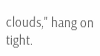clouds," hang on tight.